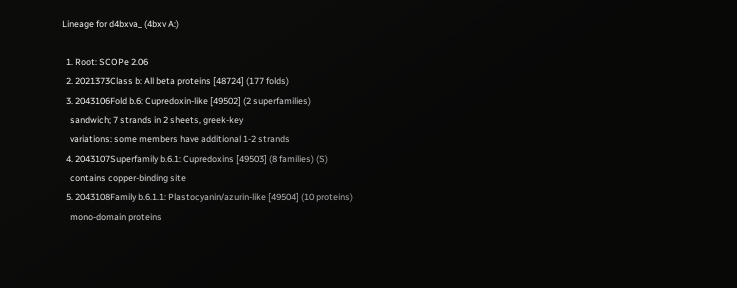Lineage for d4bxva_ (4bxv A:)

  1. Root: SCOPe 2.06
  2. 2021373Class b: All beta proteins [48724] (177 folds)
  3. 2043106Fold b.6: Cupredoxin-like [49502] (2 superfamilies)
    sandwich; 7 strands in 2 sheets, greek-key
    variations: some members have additional 1-2 strands
  4. 2043107Superfamily b.6.1: Cupredoxins [49503] (8 families) (S)
    contains copper-binding site
  5. 2043108Family b.6.1.1: Plastocyanin/azurin-like [49504] (10 proteins)
    mono-domain proteins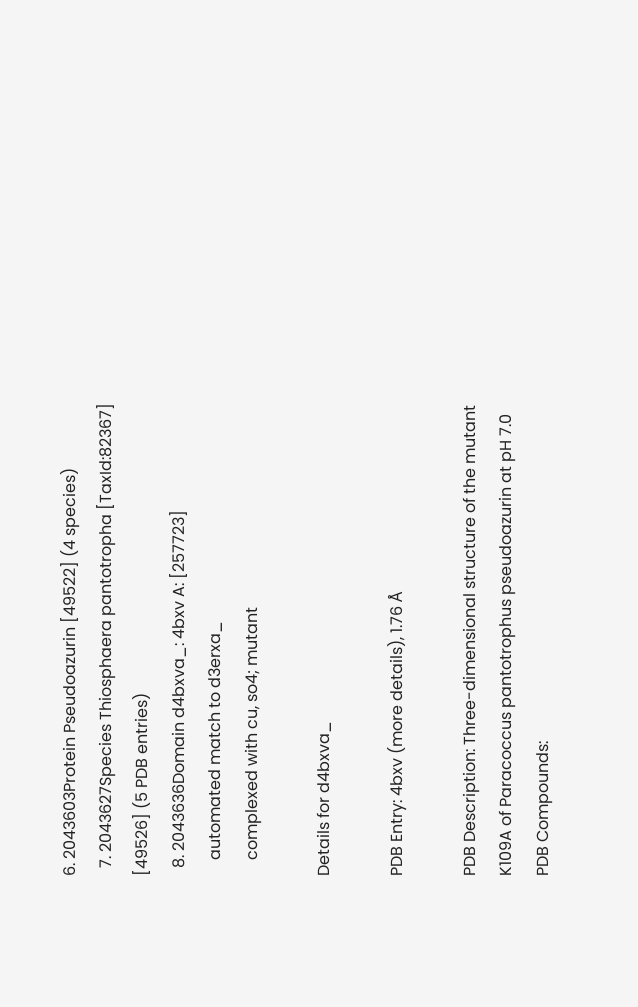6. 2043603Protein Pseudoazurin [49522] (4 species)
  7. 2043627Species Thiosphaera pantotropha [TaxId:82367] [49526] (5 PDB entries)
  8. 2043636Domain d4bxva_: 4bxv A: [257723]
    automated match to d3erxa_
    complexed with cu, so4; mutant

Details for d4bxva_

PDB Entry: 4bxv (more details), 1.76 Å

PDB Description: Three-dimensional structure of the mutant K109A of Paracoccus pantotrophus pseudoazurin at pH 7.0
PDB Compounds: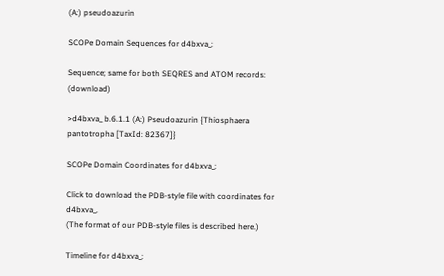(A:) pseudoazurin

SCOPe Domain Sequences for d4bxva_:

Sequence; same for both SEQRES and ATOM records: (download)

>d4bxva_ b.6.1.1 (A:) Pseudoazurin {Thiosphaera pantotropha [TaxId: 82367]}

SCOPe Domain Coordinates for d4bxva_:

Click to download the PDB-style file with coordinates for d4bxva_.
(The format of our PDB-style files is described here.)

Timeline for d4bxva_: